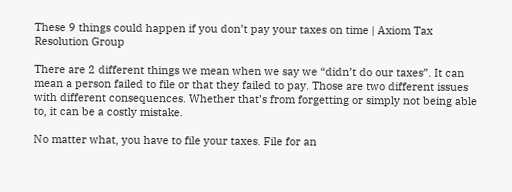These 9 things could happen if you don’t pay your taxes on time | Axiom Tax Resolution Group

There are 2 different things we mean when we say we “didn’t do our taxes”. It can mean a person failed to file or that they failed to pay. Those are two different issues with different consequences. Whether that’s from forgetting or simply not being able to, it can be a costly mistake.

No matter what, you have to file your taxes. File for an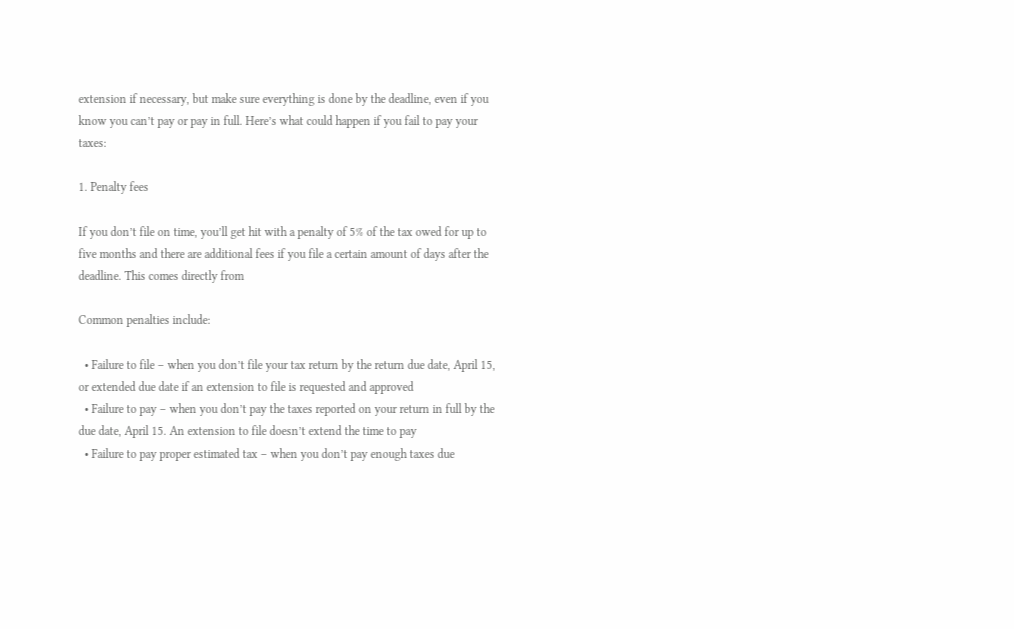extension if necessary, but make sure everything is done by the deadline, even if you know you can’t pay or pay in full. Here’s what could happen if you fail to pay your taxes:

1. Penalty fees

If you don’t file on time, you’ll get hit with a penalty of 5% of the tax owed for up to five months and there are additional fees if you file a certain amount of days after the deadline. This comes directly from

Common penalties include:

  • Failure to file – when you don’t file your tax return by the return due date, April 15, or extended due date if an extension to file is requested and approved
  • Failure to pay – when you don’t pay the taxes reported on your return in full by the due date, April 15. An extension to file doesn’t extend the time to pay
  • Failure to pay proper estimated tax – when you don’t pay enough taxes due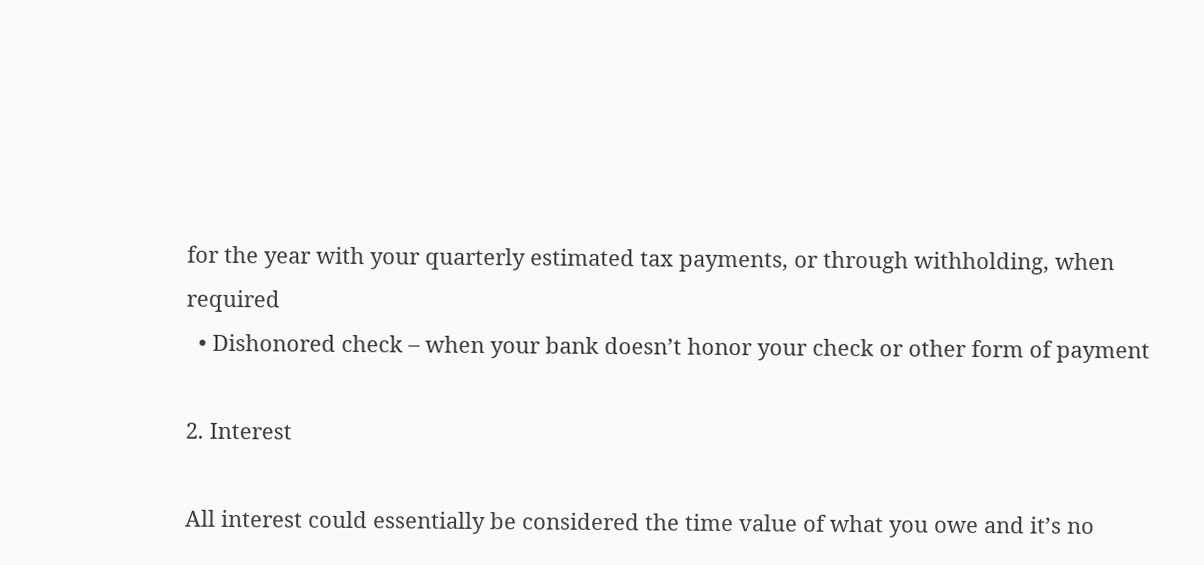for the year with your quarterly estimated tax payments, or through withholding, when required
  • Dishonored check – when your bank doesn’t honor your check or other form of payment

2. Interest

All interest could essentially be considered the time value of what you owe and it’s no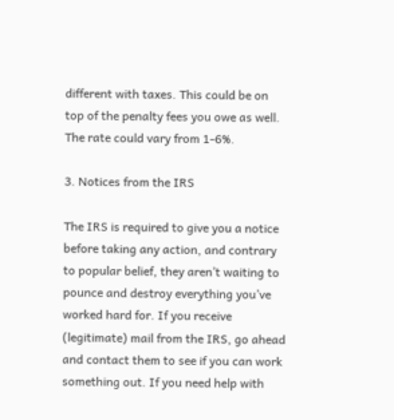different with taxes. This could be on top of the penalty fees you owe as well. The rate could vary from 1-6%.

3. Notices from the IRS

The IRS is required to give you a notice before taking any action, and contrary to popular belief, they aren’t waiting to pounce and destroy everything you’ve worked hard for. If you receive (legitimate) mail from the IRS, go ahead and contact them to see if you can work something out. If you need help with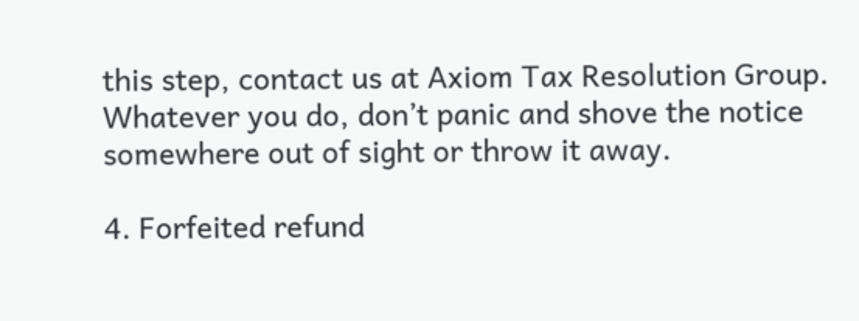this step, contact us at Axiom Tax Resolution Group. Whatever you do, don’t panic and shove the notice somewhere out of sight or throw it away.

4. Forfeited refund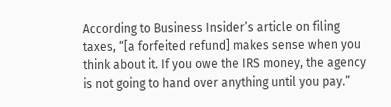According to Business Insider’s article on filing taxes, “[a forfeited refund] makes sense when you think about it. If you owe the IRS money, the agency is not going to hand over anything until you pay.”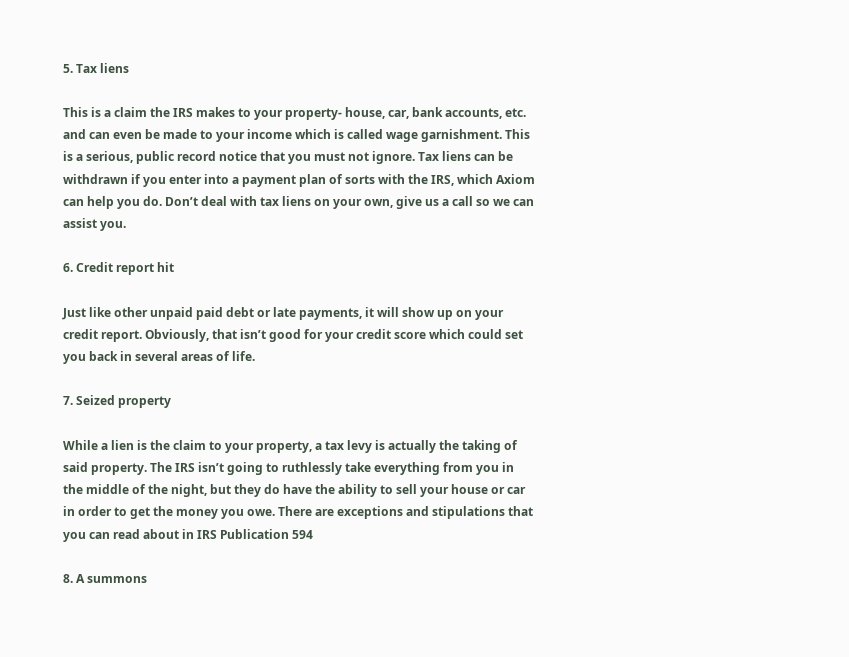5. Tax liens

This is a claim the IRS makes to your property- house, car, bank accounts, etc. and can even be made to your income which is called wage garnishment. This is a serious, public record notice that you must not ignore. Tax liens can be withdrawn if you enter into a payment plan of sorts with the IRS, which Axiom can help you do. Don’t deal with tax liens on your own, give us a call so we can assist you.

6. Credit report hit

Just like other unpaid paid debt or late payments, it will show up on your credit report. Obviously, that isn’t good for your credit score which could set you back in several areas of life.

7. Seized property

While a lien is the claim to your property, a tax levy is actually the taking of said property. The IRS isn’t going to ruthlessly take everything from you in the middle of the night, but they do have the ability to sell your house or car in order to get the money you owe. There are exceptions and stipulations that you can read about in IRS Publication 594

8. A summons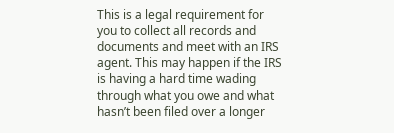This is a legal requirement for you to collect all records and documents and meet with an IRS agent. This may happen if the IRS is having a hard time wading through what you owe and what hasn’t been filed over a longer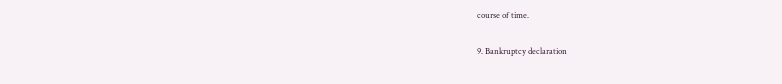course of time.

9. Bankruptcy declaration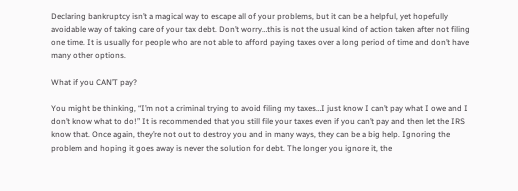Declaring bankruptcy isn’t a magical way to escape all of your problems, but it can be a helpful, yet hopefully avoidable way of taking care of your tax debt. Don’t worry…this is not the usual kind of action taken after not filing one time. It is usually for people who are not able to afford paying taxes over a long period of time and don’t have many other options.

What if you CAN’T pay?

You might be thinking, “I’m not a criminal trying to avoid filing my taxes…I just know I can’t pay what I owe and I don’t know what to do!” It is recommended that you still file your taxes even if you can’t pay and then let the IRS know that. Once again, they’re not out to destroy you and in many ways, they can be a big help. Ignoring the problem and hoping it goes away is never the solution for debt. The longer you ignore it, the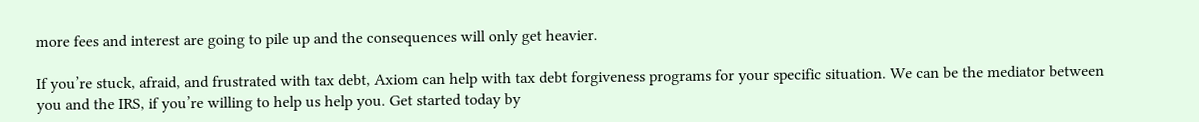more fees and interest are going to pile up and the consequences will only get heavier.

If you’re stuck, afraid, and frustrated with tax debt, Axiom can help with tax debt forgiveness programs for your specific situation. We can be the mediator between you and the IRS, if you’re willing to help us help you. Get started today by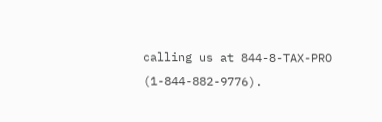calling us at 844-8-TAX-PRO (1-844-882-9776).